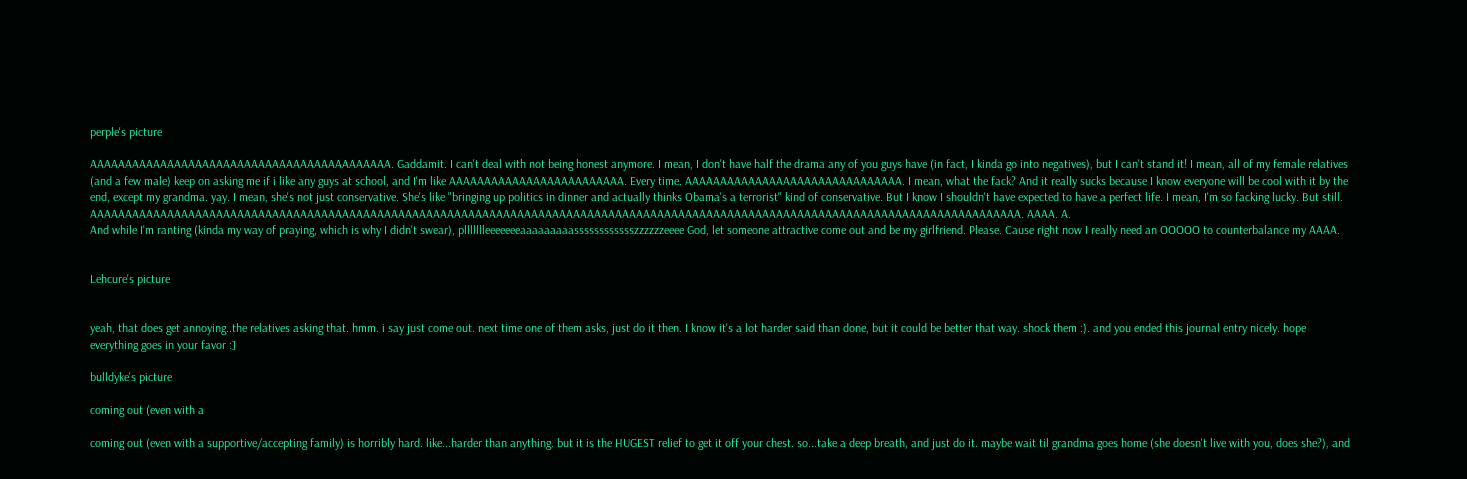perple's picture

AAAAAAAAAAAAAAAAAAAAAAAAAAAAAAAAAAAAAAAAAAA. Gaddamit. I can't deal with not being honest anymore. I mean, I don't have half the drama any of you guys have (in fact, I kinda go into negatives), but I can't stand it! I mean, all of my female relatives (and a few male) keep on asking me if i like any guys at school, and I'm like AAAAAAAAAAAAAAAAAAAAAAAAA. Every time. AAAAAAAAAAAAAAAAAAAAAAAAAAAAAAA. I mean, what the fack? And it really sucks because I know everyone will be cool with it by the end, except my grandma. yay. I mean, she's not just conservative. She's like "bringing up politics in dinner and actually thinks Obama's a terrorist" kind of conservative. But I know I shouldn't have expected to have a perfect life. I mean, I'm so facking lucky. But still. AAAAAAAAAAAAAAAAAAAAAAAAAAAAAAAAAAAAAAAAAAAAAAAAAAAAAAAAAAAAAAAAAAAAAAAAAAAAAAAAAAAAAAAAAAAAAAAAAAAAAAAAAAAAAAAAAAAAAAAAAAAAAAAAAAAAA. AAAA. A.
And while I'm ranting (kinda my way of praying, which is why I didn't swear), pllllllleeeeeeeaaaaaaaaasssssssssssszzzzzzeeee God, let someone attractive come out and be my girlfriend. Please. Cause right now I really need an OOOOO to counterbalance my AAAA.


Lehcure's picture


yeah, that does get annoying..the relatives asking that. hmm. i say just come out. next time one of them asks, just do it then. I know it's a lot harder said than done, but it could be better that way. shock them :). and you ended this journal entry nicely. hope everything goes in your favor :]

bulldyke's picture

coming out (even with a

coming out (even with a supportive/accepting family) is horribly hard. like...harder than anything. but it is the HUGEST relief to get it off your chest. so...take a deep breath, and just do it. maybe wait til grandma goes home (she doesn't live with you, does she?), and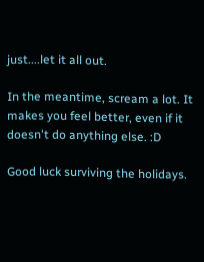just....let it all out.

In the meantime, scream a lot. It makes you feel better, even if it doesn't do anything else. :D

Good luck surviving the holidays.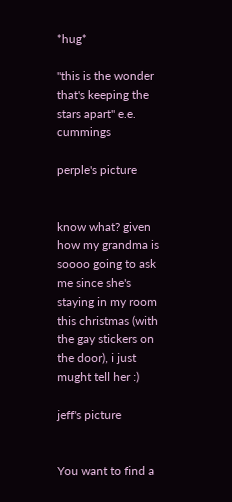*hug*

"this is the wonder that's keeping the stars apart" e.e. cummings

perple's picture


know what? given how my grandma is soooo going to ask me since she's staying in my room this christmas (with the gay stickers on the door), i just mught tell her :)

jeff's picture


You want to find a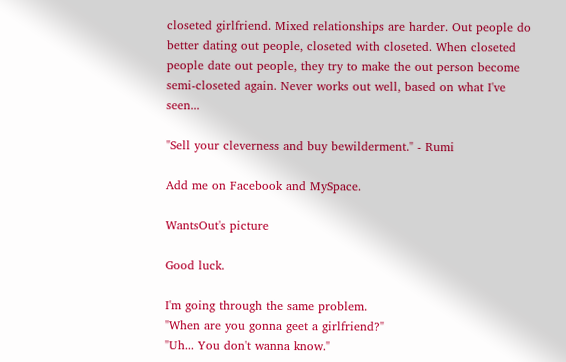closeted girlfriend. Mixed relationships are harder. Out people do better dating out people, closeted with closeted. When closeted people date out people, they try to make the out person become semi-closeted again. Never works out well, based on what I've seen...

"Sell your cleverness and buy bewilderment." - Rumi

Add me on Facebook and MySpace.

WantsOut's picture

Good luck.

I'm going through the same problem.
"When are you gonna geet a girlfriend?"
"Uh... You don't wanna know."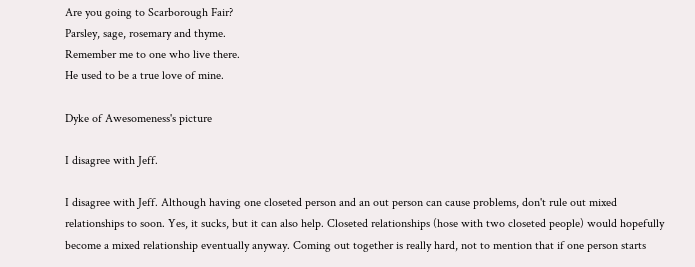Are you going to Scarborough Fair?
Parsley, sage, rosemary and thyme.
Remember me to one who live there.
He used to be a true love of mine.

Dyke of Awesomeness's picture

I disagree with Jeff.

I disagree with Jeff. Although having one closeted person and an out person can cause problems, don't rule out mixed relationships to soon. Yes, it sucks, but it can also help. Closeted relationships (hose with two closeted people) would hopefully become a mixed relationship eventually anyway. Coming out together is really hard, not to mention that if one person starts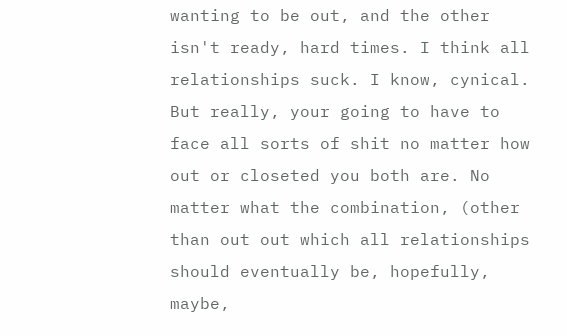wanting to be out, and the other isn't ready, hard times. I think all relationships suck. I know, cynical. But really, your going to have to face all sorts of shit no matter how out or closeted you both are. No matter what the combination, (other than out out which all relationships should eventually be, hopefully, maybe,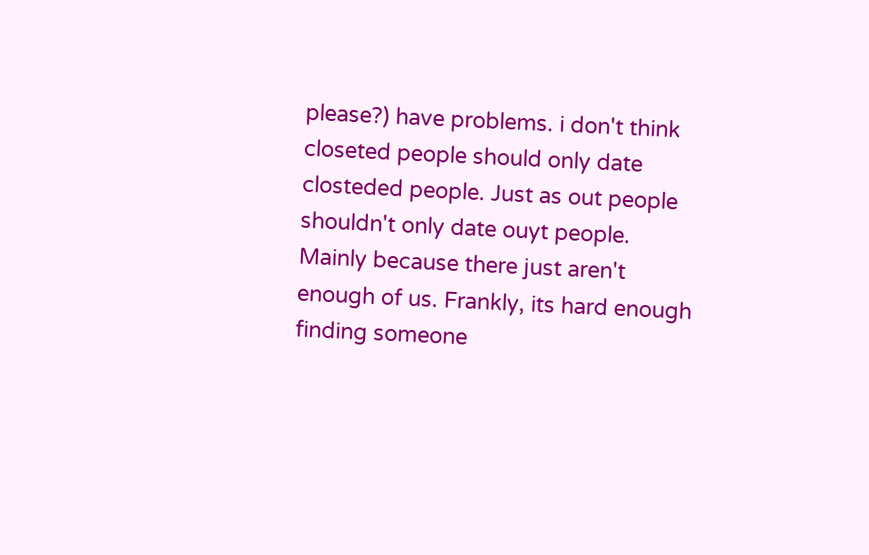please?) have problems. i don't think closeted people should only date closteded people. Just as out people shouldn't only date ouyt people. Mainly because there just aren't enough of us. Frankly, its hard enough finding someone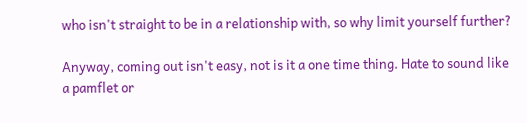who isn't straight to be in a relationship with, so why limit yourself further?

Anyway, coming out isn't easy, not is it a one time thing. Hate to sound like a pamflet or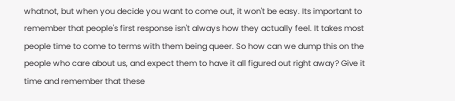whatnot, but when you decide you want to come out, it won't be easy. Its important to remember that people's first response isn't always how they actually feel. It takes most people time to come to terms with them being queer. So how can we dump this on the people who care about us, and expect them to have it all figured out right away? Give it time and remember that these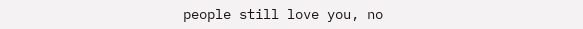people still love you, no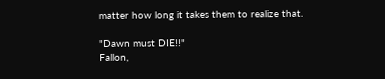matter how long it takes them to realize that.

"Dawn must DIE!!"
Fallon,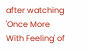after watching 'Once More With Feeling' of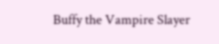Buffy the Vampire Slayer